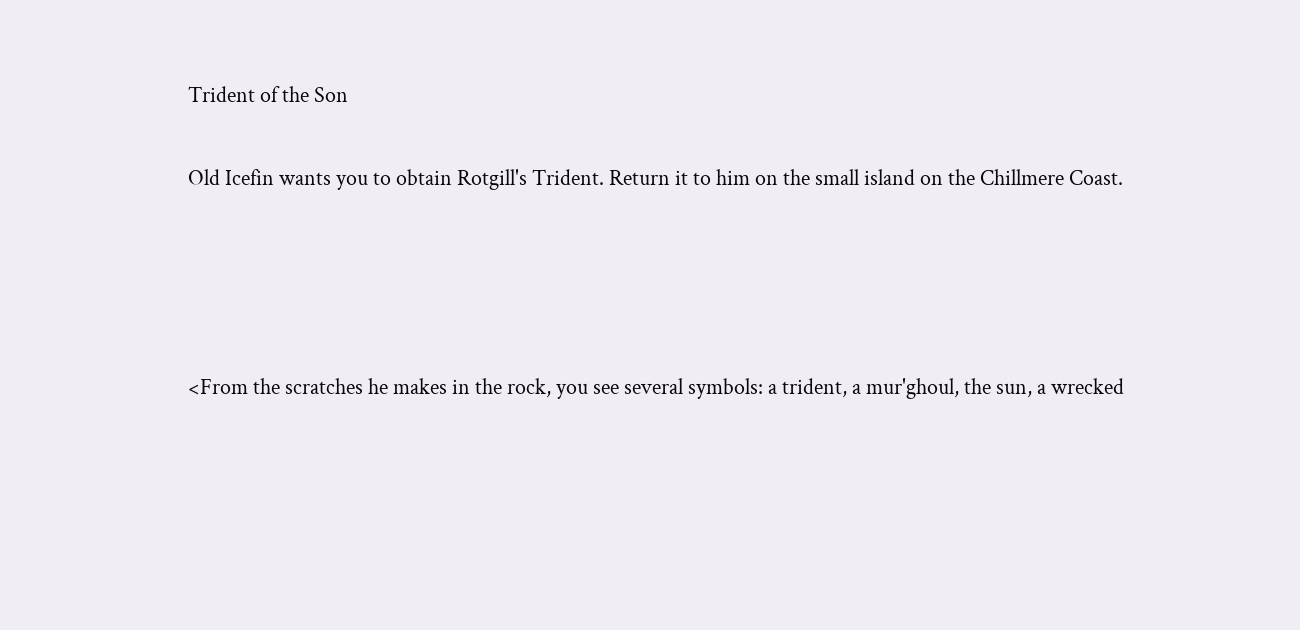Trident of the Son

Old Icefin wants you to obtain Rotgill's Trident. Return it to him on the small island on the Chillmere Coast.




<From the scratches he makes in the rock, you see several symbols: a trident, a mur'ghoul, the sun, a wrecked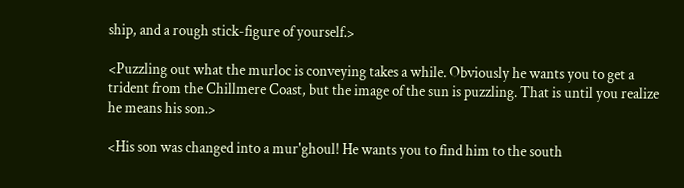ship, and a rough stick-figure of yourself.>

<Puzzling out what the murloc is conveying takes a while. Obviously he wants you to get a trident from the Chillmere Coast, but the image of the sun is puzzling. That is until you realize he means his son.>

<His son was changed into a mur'ghoul! He wants you to find him to the south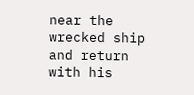near the wrecked ship and return with his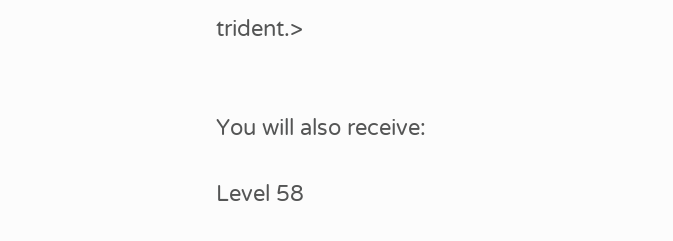trident.>


You will also receive:

Level 58